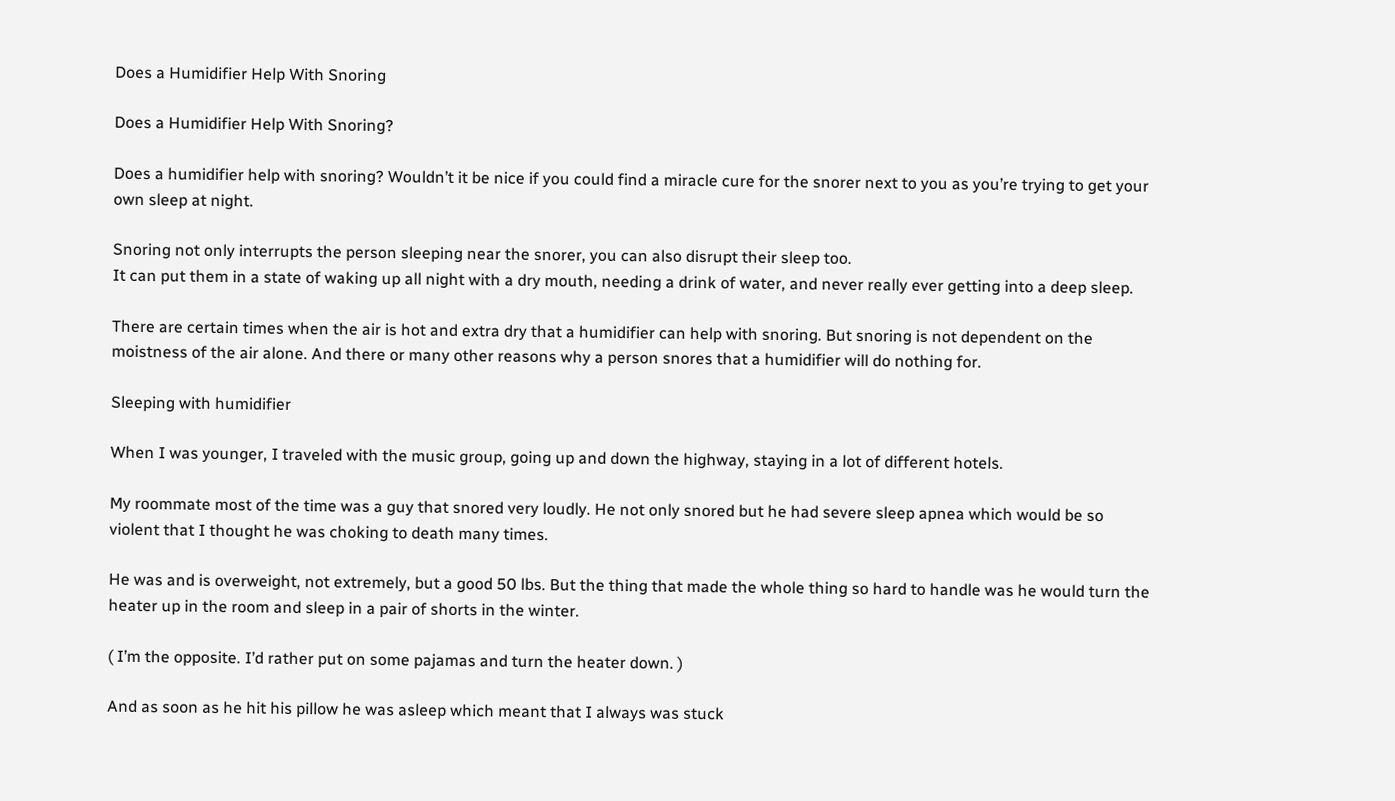Does a Humidifier Help With Snoring

Does a Humidifier Help With Snoring?

Does a humidifier help with snoring? Wouldn’t it be nice if you could find a miracle cure for the snorer next to you as you’re trying to get your own sleep at night.

Snoring not only interrupts the person sleeping near the snorer, you can also disrupt their sleep too.
It can put them in a state of waking up all night with a dry mouth, needing a drink of water, and never really ever getting into a deep sleep.

There are certain times when the air is hot and extra dry that a humidifier can help with snoring. But snoring is not dependent on the moistness of the air alone. And there or many other reasons why a person snores that a humidifier will do nothing for.

Sleeping with humidifier

When I was younger, I traveled with the music group, going up and down the highway, staying in a lot of different hotels.

My roommate most of the time was a guy that snored very loudly. He not only snored but he had severe sleep apnea which would be so violent that I thought he was choking to death many times.

He was and is overweight, not extremely, but a good 50 lbs. But the thing that made the whole thing so hard to handle was he would turn the heater up in the room and sleep in a pair of shorts in the winter.

( I’m the opposite. I’d rather put on some pajamas and turn the heater down. )

And as soon as he hit his pillow he was asleep which meant that I always was stuck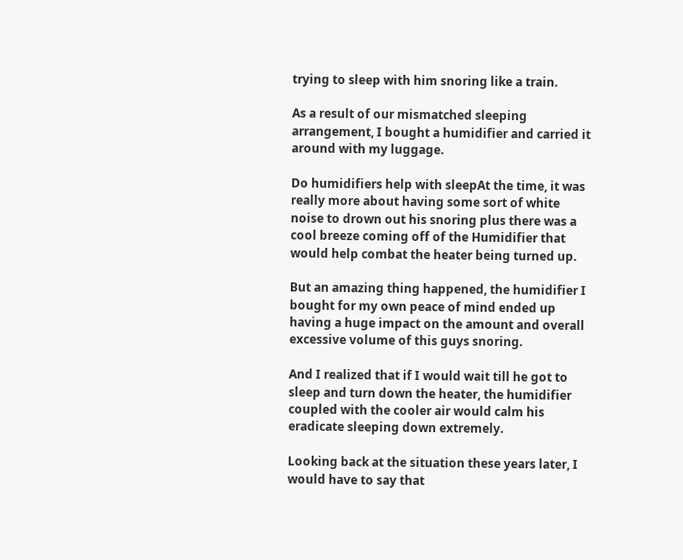trying to sleep with him snoring like a train.

As a result of our mismatched sleeping arrangement, I bought a humidifier and carried it around with my luggage.

Do humidifiers help with sleepAt the time, it was really more about having some sort of white noise to drown out his snoring plus there was a cool breeze coming off of the Humidifier that would help combat the heater being turned up.

But an amazing thing happened, the humidifier I bought for my own peace of mind ended up having a huge impact on the amount and overall excessive volume of this guys snoring.

And I realized that if I would wait till he got to sleep and turn down the heater, the humidifier coupled with the cooler air would calm his eradicate sleeping down extremely.

Looking back at the situation these years later, I would have to say that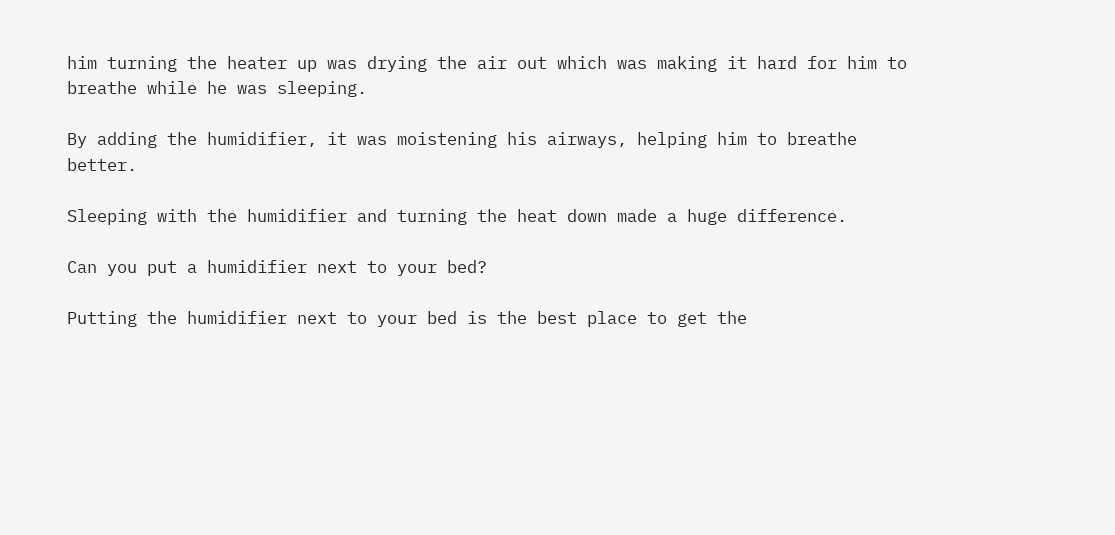him turning the heater up was drying the air out which was making it hard for him to breathe while he was sleeping.

By adding the humidifier, it was moistening his airways, helping him to breathe better.

Sleeping with the humidifier and turning the heat down made a huge difference.

Can you put a humidifier next to your bed?

Putting the humidifier next to your bed is the best place to get the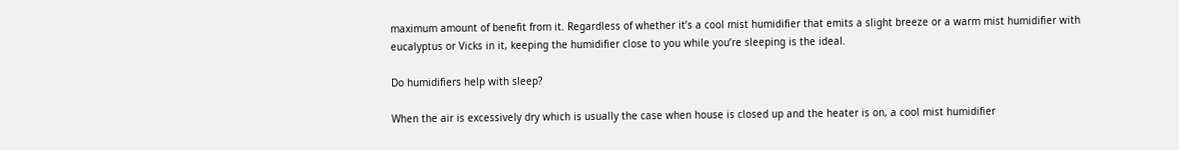maximum amount of benefit from it. Regardless of whether it’s a cool mist humidifier that emits a slight breeze or a warm mist humidifier with eucalyptus or Vicks in it, keeping the humidifier close to you while you’re sleeping is the ideal.

Do humidifiers help with sleep?

When the air is excessively dry which is usually the case when house is closed up and the heater is on, a cool mist humidifier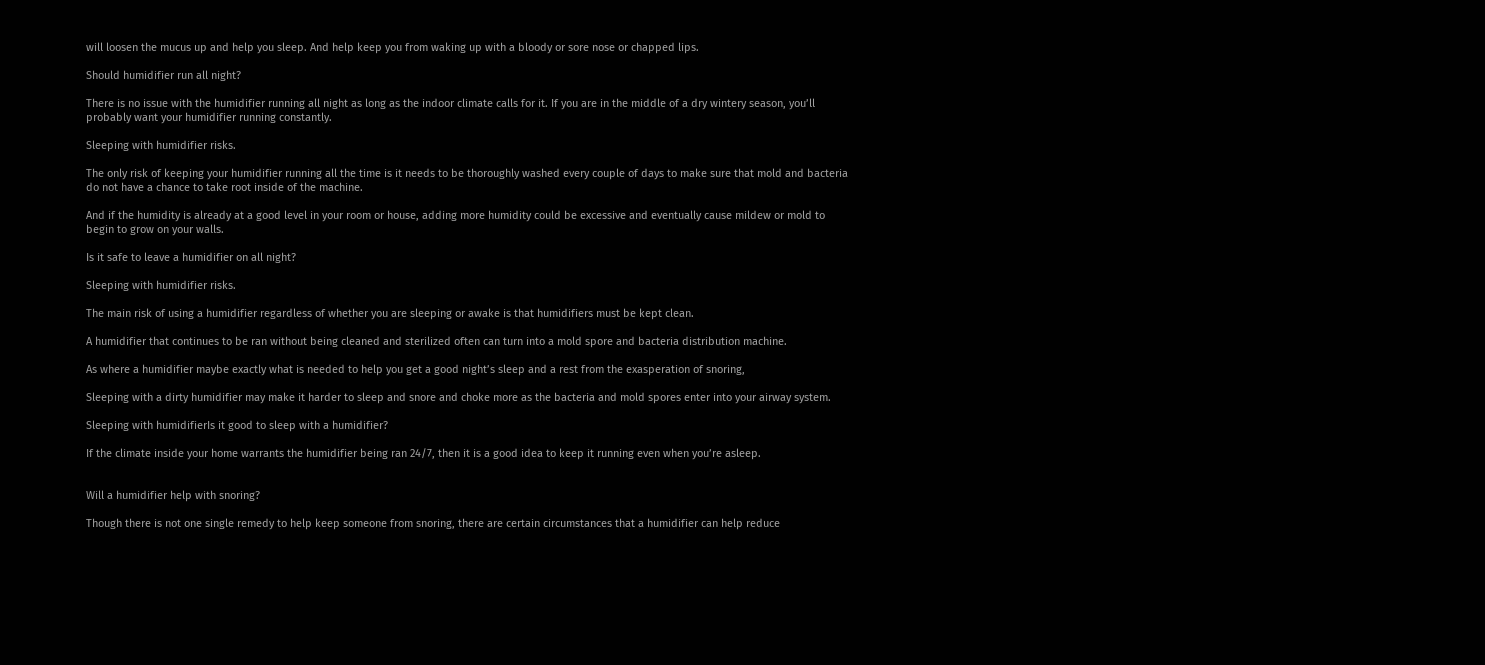will loosen the mucus up and help you sleep. And help keep you from waking up with a bloody or sore nose or chapped lips.

Should humidifier run all night?

There is no issue with the humidifier running all night as long as the indoor climate calls for it. If you are in the middle of a dry wintery season, you’ll probably want your humidifier running constantly.

Sleeping with humidifier risks.

The only risk of keeping your humidifier running all the time is it needs to be thoroughly washed every couple of days to make sure that mold and bacteria do not have a chance to take root inside of the machine.

And if the humidity is already at a good level in your room or house, adding more humidity could be excessive and eventually cause mildew or mold to begin to grow on your walls.

Is it safe to leave a humidifier on all night?

Sleeping with humidifier risks.

The main risk of using a humidifier regardless of whether you are sleeping or awake is that humidifiers must be kept clean.

A humidifier that continues to be ran without being cleaned and sterilized often can turn into a mold spore and bacteria distribution machine.

As where a humidifier maybe exactly what is needed to help you get a good night’s sleep and a rest from the exasperation of snoring,

Sleeping with a dirty humidifier may make it harder to sleep and snore and choke more as the bacteria and mold spores enter into your airway system.

Sleeping with humidifierIs it good to sleep with a humidifier?

If the climate inside your home warrants the humidifier being ran 24/7, then it is a good idea to keep it running even when you’re asleep.


Will a humidifier help with snoring?

Though there is not one single remedy to help keep someone from snoring, there are certain circumstances that a humidifier can help reduce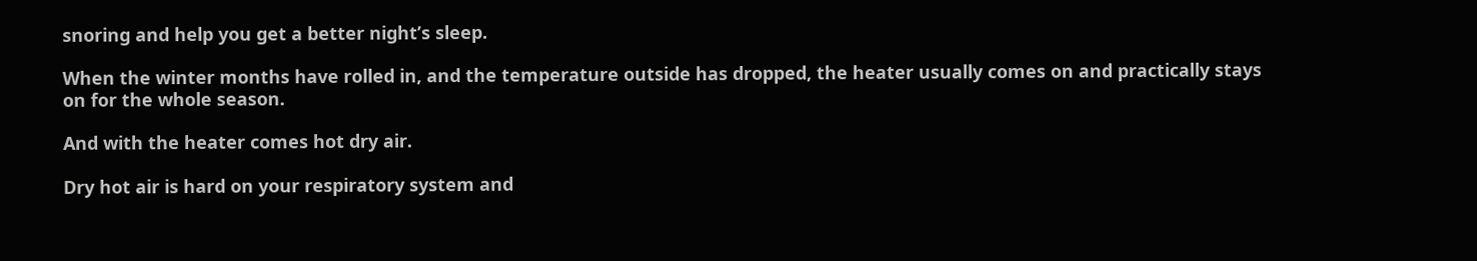snoring and help you get a better night’s sleep.

When the winter months have rolled in, and the temperature outside has dropped, the heater usually comes on and practically stays on for the whole season.

And with the heater comes hot dry air.

Dry hot air is hard on your respiratory system and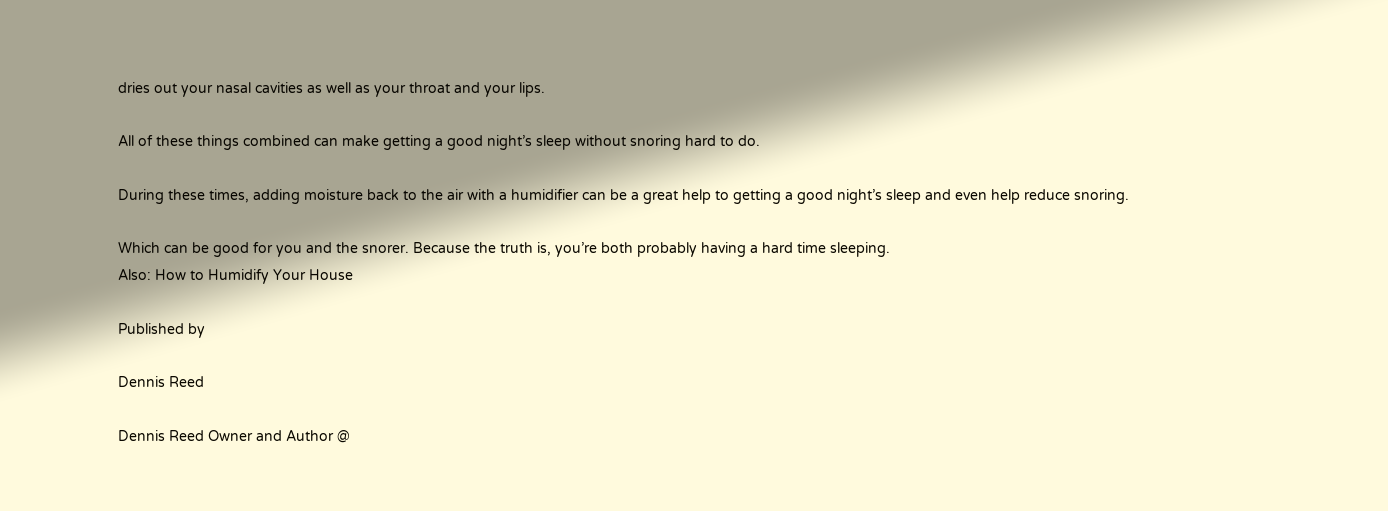dries out your nasal cavities as well as your throat and your lips.

All of these things combined can make getting a good night’s sleep without snoring hard to do.

During these times, adding moisture back to the air with a humidifier can be a great help to getting a good night’s sleep and even help reduce snoring.

Which can be good for you and the snorer. Because the truth is, you’re both probably having a hard time sleeping.
Also: How to Humidify Your House

Published by

Dennis Reed

Dennis Reed Owner and Author @